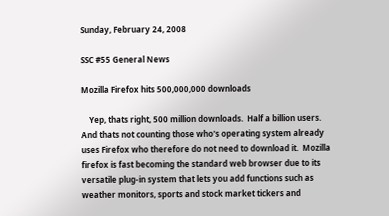Sunday, February 24, 2008

SSC #55 General News

Mozilla Firefox hits 500,000,000 downloads

    Yep, thats right, 500 million downloads.  Half a billion users.  And thats not counting those who's operating system already uses Firefox who therefore do not need to download it.  Mozilla firefox is fast becoming the standard web browser due to its versatile plug-in system that lets you add functions such as weather monitors, sports and stock market tickers and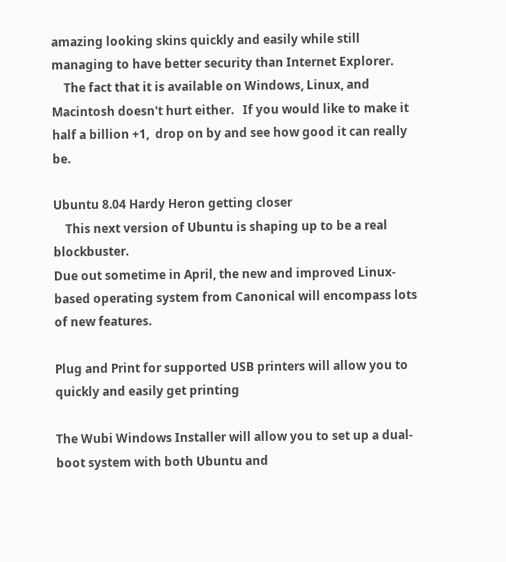amazing looking skins quickly and easily while still managing to have better security than Internet Explorer.
    The fact that it is available on Windows, Linux, and Macintosh doesn't hurt either.   If you would like to make it half a billion +1,  drop on by and see how good it can really be.

Ubuntu 8.04 Hardy Heron getting closer
    This next version of Ubuntu is shaping up to be a real blockbuster.
Due out sometime in April, the new and improved Linux-based operating system from Canonical will encompass lots of new features.

Plug and Print for supported USB printers will allow you to quickly and easily get printing

The Wubi Windows Installer will allow you to set up a dual-boot system with both Ubuntu and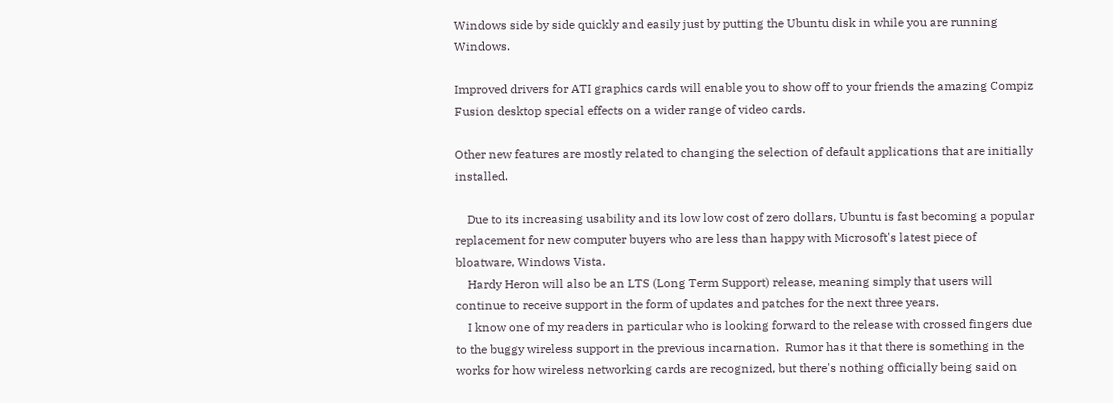Windows side by side quickly and easily just by putting the Ubuntu disk in while you are running Windows.

Improved drivers for ATI graphics cards will enable you to show off to your friends the amazing Compiz Fusion desktop special effects on a wider range of video cards.

Other new features are mostly related to changing the selection of default applications that are initially installed.

    Due to its increasing usability and its low low cost of zero dollars, Ubuntu is fast becoming a popular replacement for new computer buyers who are less than happy with Microsoft's latest piece of bloatware, Windows Vista.
    Hardy Heron will also be an LTS (Long Term Support) release, meaning simply that users will continue to receive support in the form of updates and patches for the next three years.
    I know one of my readers in particular who is looking forward to the release with crossed fingers due to the buggy wireless support in the previous incarnation.  Rumor has it that there is something in the works for how wireless networking cards are recognized, but there's nothing officially being said on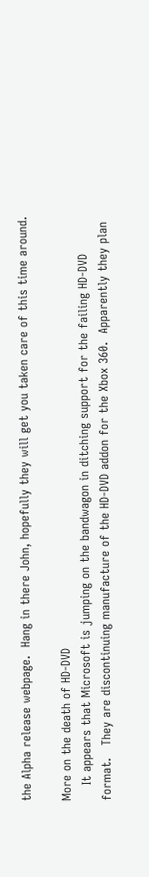the Alpha release webpage.  Hang in there John, hopefully they will get you taken care of this time around.

More on the death of HD-DVD
    It appears that Microsoft is jumping on the bandwagon in ditching support for the failing HD-DVD format.   They are discontinuing manufacture of the HD-DVD addon for the Xbox 360.  Apparently they plan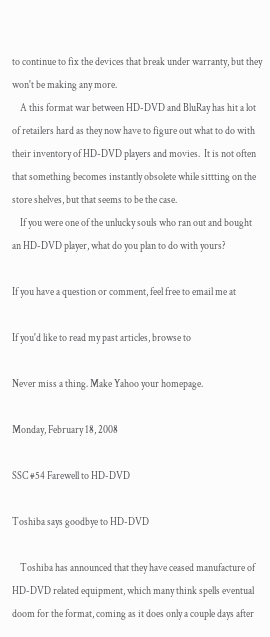to continue to fix the devices that break under warranty, but they won't be making any more.
    A this format war between HD-DVD and BluRay has hit a lot of retailers hard as they now have to figure out what to do with their inventory of HD-DVD players and movies.  It is not often that something becomes instantly obsolete while sittting on the store shelves, but that seems to be the case.
    If you were one of the unlucky souls who ran out and bought an HD-DVD player, what do you plan to do with yours?

If you have a question or comment, feel free to email me at

If you'd like to read my past articles, browse to

Never miss a thing. Make Yahoo your homepage.

Monday, February 18, 2008

SSC #54 Farewell to HD-DVD

Toshiba says goodbye to HD-DVD

    Toshiba has announced that they have ceased manufacture of HD-DVD related equipment, which many think spells eventual doom for the format, coming as it does only a couple days after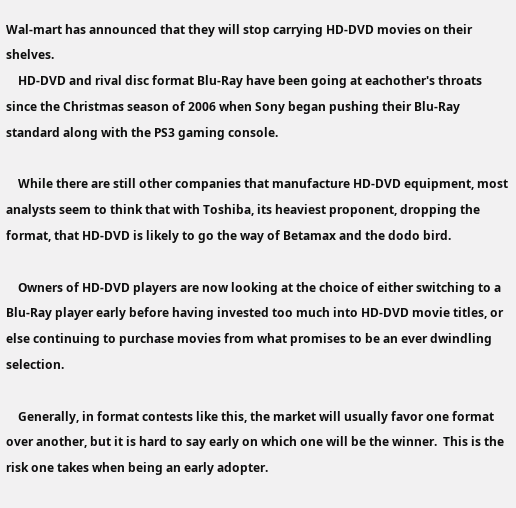Wal-mart has announced that they will stop carrying HD-DVD movies on their shelves.
    HD-DVD and rival disc format Blu-Ray have been going at eachother's throats since the Christmas season of 2006 when Sony began pushing their Blu-Ray standard along with the PS3 gaming console.

    While there are still other companies that manufacture HD-DVD equipment, most analysts seem to think that with Toshiba, its heaviest proponent, dropping the format, that HD-DVD is likely to go the way of Betamax and the dodo bird.

    Owners of HD-DVD players are now looking at the choice of either switching to a Blu-Ray player early before having invested too much into HD-DVD movie titles, or else continuing to purchase movies from what promises to be an ever dwindling selection.

    Generally, in format contests like this, the market will usually favor one format over another, but it is hard to say early on which one will be the winner.  This is the risk one takes when being an early adopter.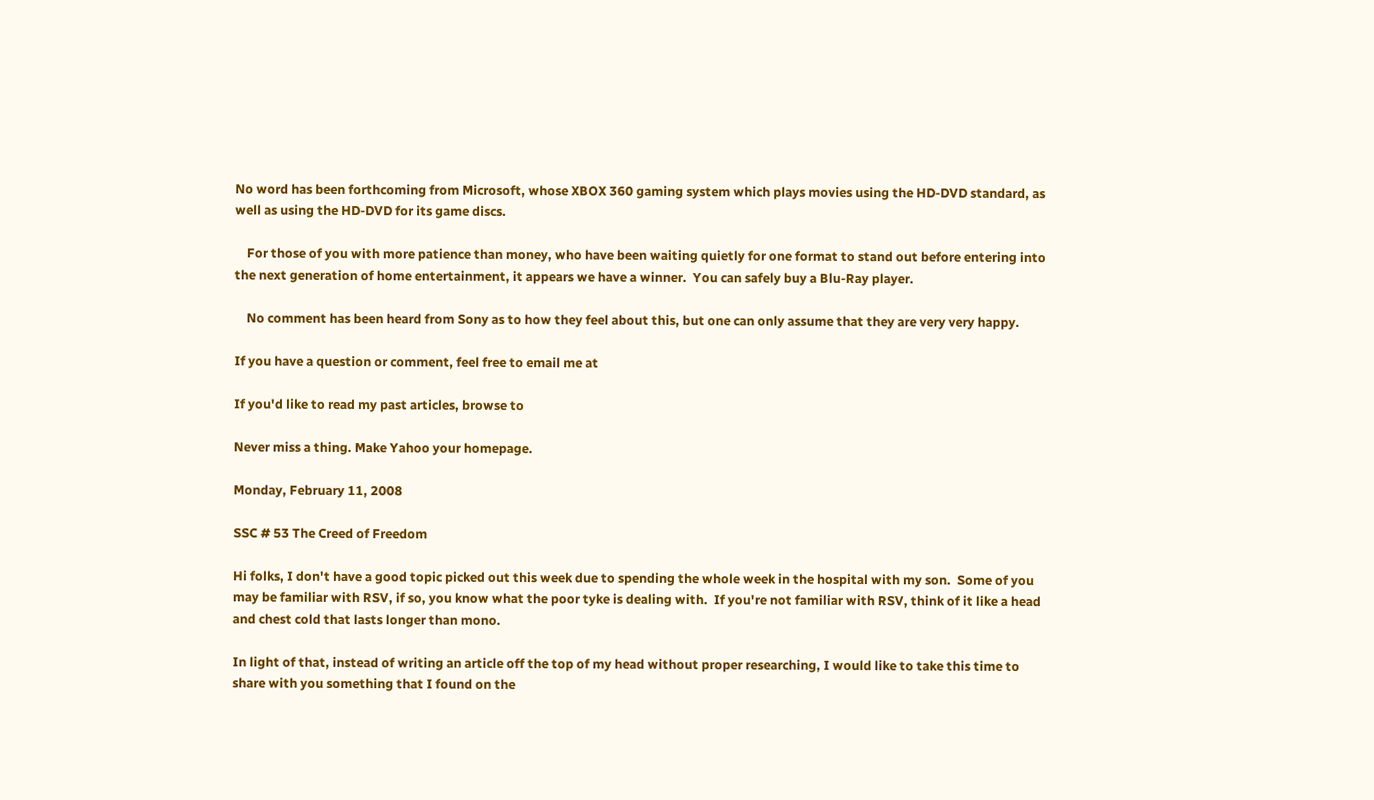No word has been forthcoming from Microsoft, whose XBOX 360 gaming system which plays movies using the HD-DVD standard, as well as using the HD-DVD for its game discs.

    For those of you with more patience than money, who have been waiting quietly for one format to stand out before entering into the next generation of home entertainment, it appears we have a winner.  You can safely buy a Blu-Ray player.

    No comment has been heard from Sony as to how they feel about this, but one can only assume that they are very very happy.

If you have a question or comment, feel free to email me at

If you'd like to read my past articles, browse to

Never miss a thing. Make Yahoo your homepage.

Monday, February 11, 2008

SSC # 53 The Creed of Freedom

Hi folks, I don't have a good topic picked out this week due to spending the whole week in the hospital with my son.  Some of you may be familiar with RSV, if so, you know what the poor tyke is dealing with.  If you're not familiar with RSV, think of it like a head and chest cold that lasts longer than mono.

In light of that, instead of writing an article off the top of my head without proper researching, I would like to take this time to share with you something that I found on the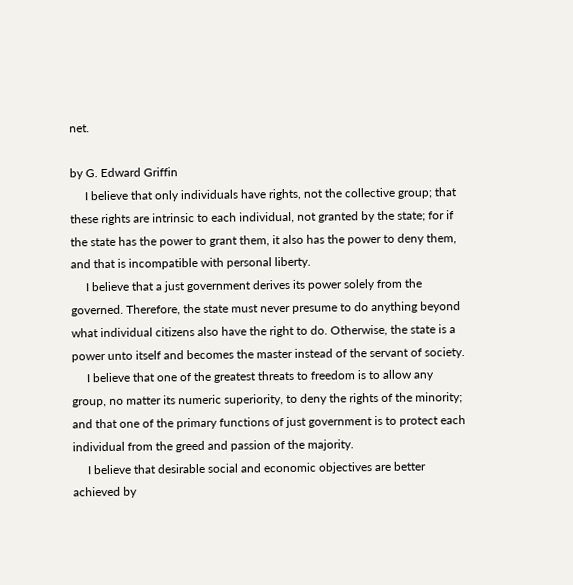net.

by G. Edward Griffin
     I believe that only individuals have rights, not the collective group; that these rights are intrinsic to each individual, not granted by the state; for if the state has the power to grant them, it also has the power to deny them, and that is incompatible with personal liberty.
     I believe that a just government derives its power solely from the governed. Therefore, the state must never presume to do anything beyond what individual citizens also have the right to do. Otherwise, the state is a power unto itself and becomes the master instead of the servant of society.
     I believe that one of the greatest threats to freedom is to allow any group, no matter its numeric superiority, to deny the rights of the minority; and that one of the primary functions of just government is to protect each individual from the greed and passion of the majority.
     I believe that desirable social and economic objectives are better achieved by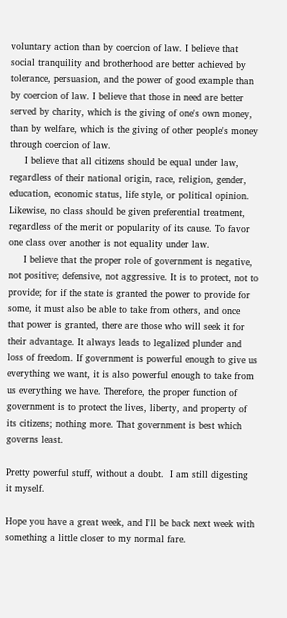voluntary action than by coercion of law. I believe that social tranquility and brotherhood are better achieved by tolerance, persuasion, and the power of good example than by coercion of law. I believe that those in need are better served by charity, which is the giving of one's own money, than by welfare, which is the giving of other people's money through coercion of law.
     I believe that all citizens should be equal under law, regardless of their national origin, race, religion, gender, education, economic status, life style, or political opinion. Likewise, no class should be given preferential treatment, regardless of the merit or popularity of its cause. To favor one class over another is not equality under law.
     I believe that the proper role of government is negative, not positive; defensive, not aggressive. It is to protect, not to provide; for if the state is granted the power to provide for some, it must also be able to take from others, and once that power is granted, there are those who will seek it for their advantage. It always leads to legalized plunder and loss of freedom. If government is powerful enough to give us everything we want, it is also powerful enough to take from us everything we have. Therefore, the proper function of government is to protect the lives, liberty, and property of its citizens; nothing more. That government is best which governs least.

Pretty powerful stuff, without a doubt.  I am still digesting it myself.

Hope you have a great week, and I'll be back next week with something a little closer to my normal fare.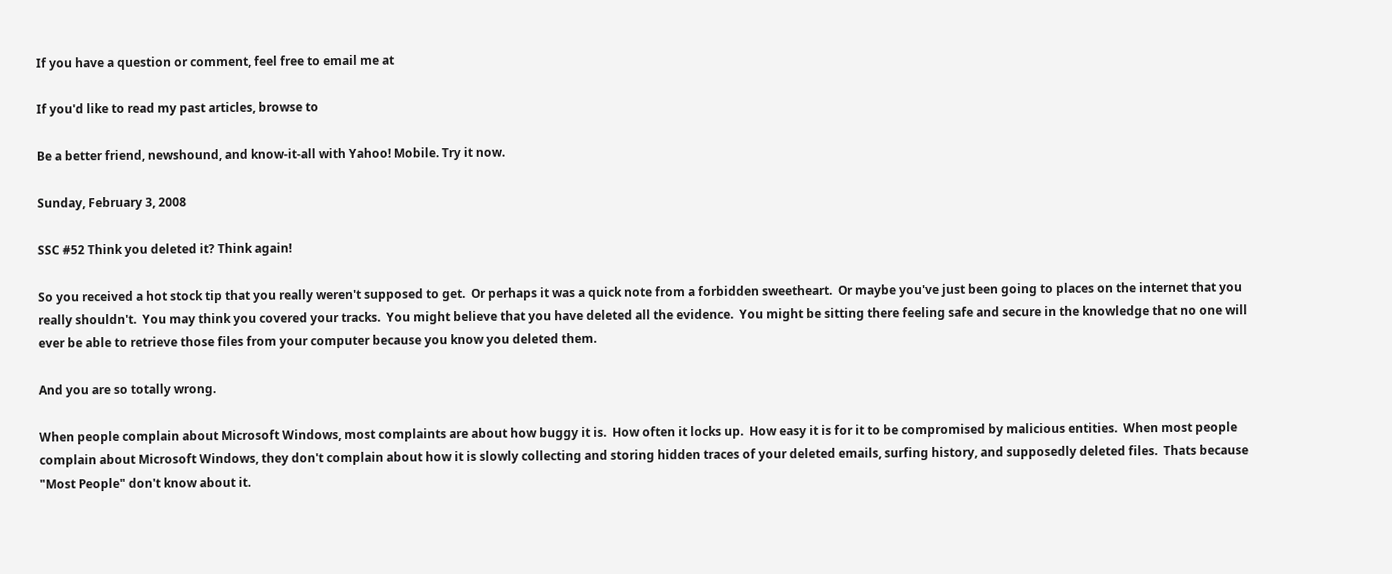If you have a question or comment, feel free to email me at

If you'd like to read my past articles, browse to

Be a better friend, newshound, and know-it-all with Yahoo! Mobile. Try it now.

Sunday, February 3, 2008

SSC #52 Think you deleted it? Think again!

So you received a hot stock tip that you really weren't supposed to get.  Or perhaps it was a quick note from a forbidden sweetheart.  Or maybe you've just been going to places on the internet that you really shouldn't.  You may think you covered your tracks.  You might believe that you have deleted all the evidence.  You might be sitting there feeling safe and secure in the knowledge that no one will ever be able to retrieve those files from your computer because you know you deleted them.

And you are so totally wrong.

When people complain about Microsoft Windows, most complaints are about how buggy it is.  How often it locks up.  How easy it is for it to be compromised by malicious entities.  When most people complain about Microsoft Windows, they don't complain about how it is slowly collecting and storing hidden traces of your deleted emails, surfing history, and supposedly deleted files.  Thats because "Most People" don't know about it.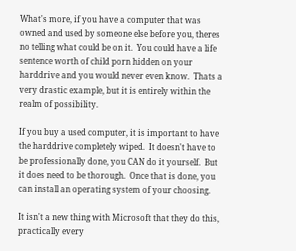What's more, if you have a computer that was owned and used by someone else before you, theres no telling what could be on it.  You could have a life sentence worth of child porn hidden on your harddrive and you would never even know.  Thats a very drastic example, but it is entirely within the realm of possibility.

If you buy a used computer, it is important to have the harddrive completely wiped.  It doesn't have to be professionally done, you CAN do it yourself.  But it does need to be thorough.  Once that is done, you can install an operating system of your choosing.

It isn't a new thing with Microsoft that they do this, practically every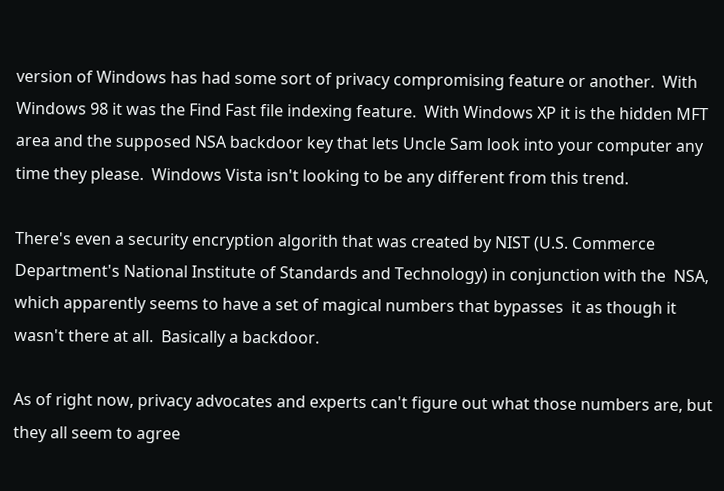version of Windows has had some sort of privacy compromising feature or another.  With Windows 98 it was the Find Fast file indexing feature.  With Windows XP it is the hidden MFT area and the supposed NSA backdoor key that lets Uncle Sam look into your computer any time they please.  Windows Vista isn't looking to be any different from this trend.

There's even a security encryption algorith that was created by NIST (U.S. Commerce Department's National Institute of Standards and Technology) in conjunction with the  NSA, which apparently seems to have a set of magical numbers that bypasses  it as though it wasn't there at all.  Basically a backdoor.

As of right now, privacy advocates and experts can't figure out what those numbers are, but they all seem to agree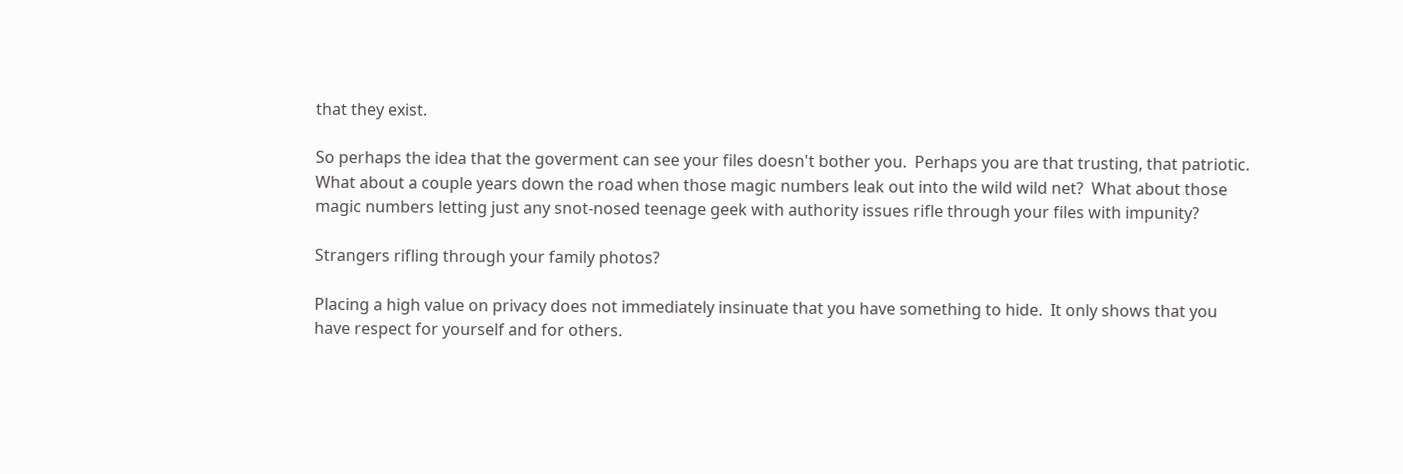that they exist.

So perhaps the idea that the goverment can see your files doesn't bother you.  Perhaps you are that trusting, that patriotic.  What about a couple years down the road when those magic numbers leak out into the wild wild net?  What about those magic numbers letting just any snot-nosed teenage geek with authority issues rifle through your files with impunity?

Strangers rifling through your family photos?

Placing a high value on privacy does not immediately insinuate that you have something to hide.  It only shows that you have respect for yourself and for others.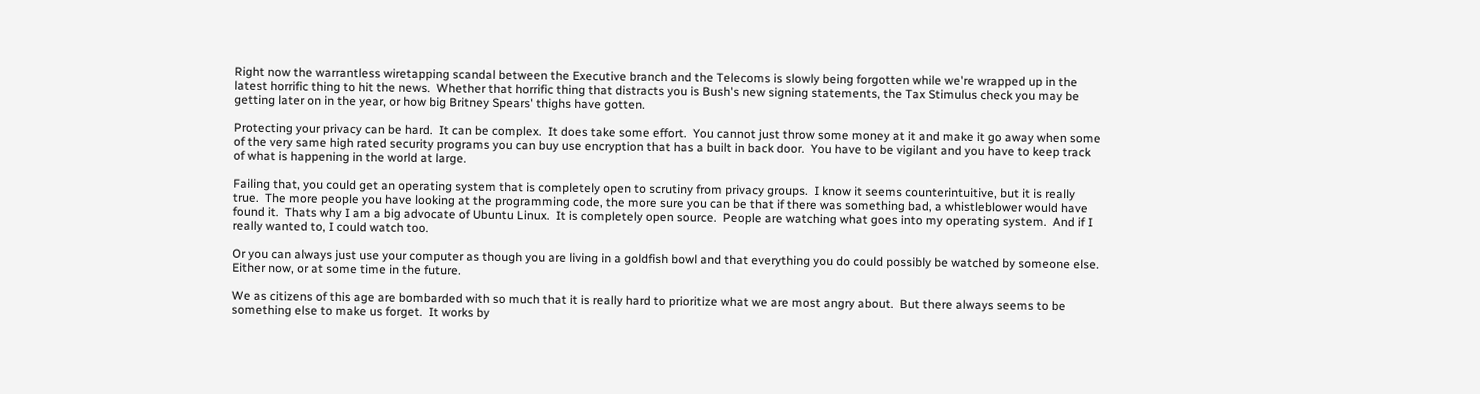Right now the warrantless wiretapping scandal between the Executive branch and the Telecoms is slowly being forgotten while we're wrapped up in the latest horrific thing to hit the news.  Whether that horrific thing that distracts you is Bush's new signing statements, the Tax Stimulus check you may be getting later on in the year, or how big Britney Spears' thighs have gotten.

Protecting your privacy can be hard.  It can be complex.  It does take some effort.  You cannot just throw some money at it and make it go away when some of the very same high rated security programs you can buy use encryption that has a built in back door.  You have to be vigilant and you have to keep track of what is happening in the world at large.

Failing that, you could get an operating system that is completely open to scrutiny from privacy groups.  I know it seems counterintuitive, but it is really true.  The more people you have looking at the programming code, the more sure you can be that if there was something bad, a whistleblower would have found it.  Thats why I am a big advocate of Ubuntu Linux.  It is completely open source.  People are watching what goes into my operating system.  And if I really wanted to, I could watch too.

Or you can always just use your computer as though you are living in a goldfish bowl and that everything you do could possibly be watched by someone else.  Either now, or at some time in the future.

We as citizens of this age are bombarded with so much that it is really hard to prioritize what we are most angry about.  But there always seems to be something else to make us forget.  It works by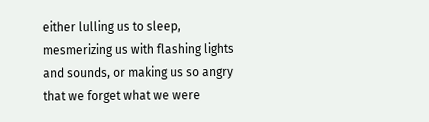either lulling us to sleep, mesmerizing us with flashing lights and sounds, or making us so angry that we forget what we were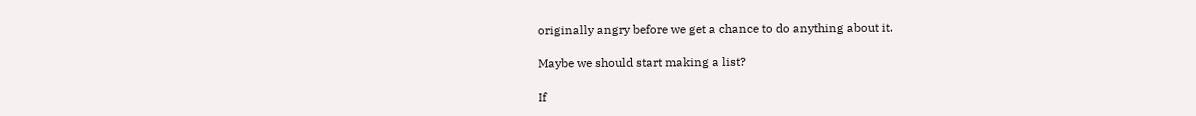originally angry before we get a chance to do anything about it.

Maybe we should start making a list?

If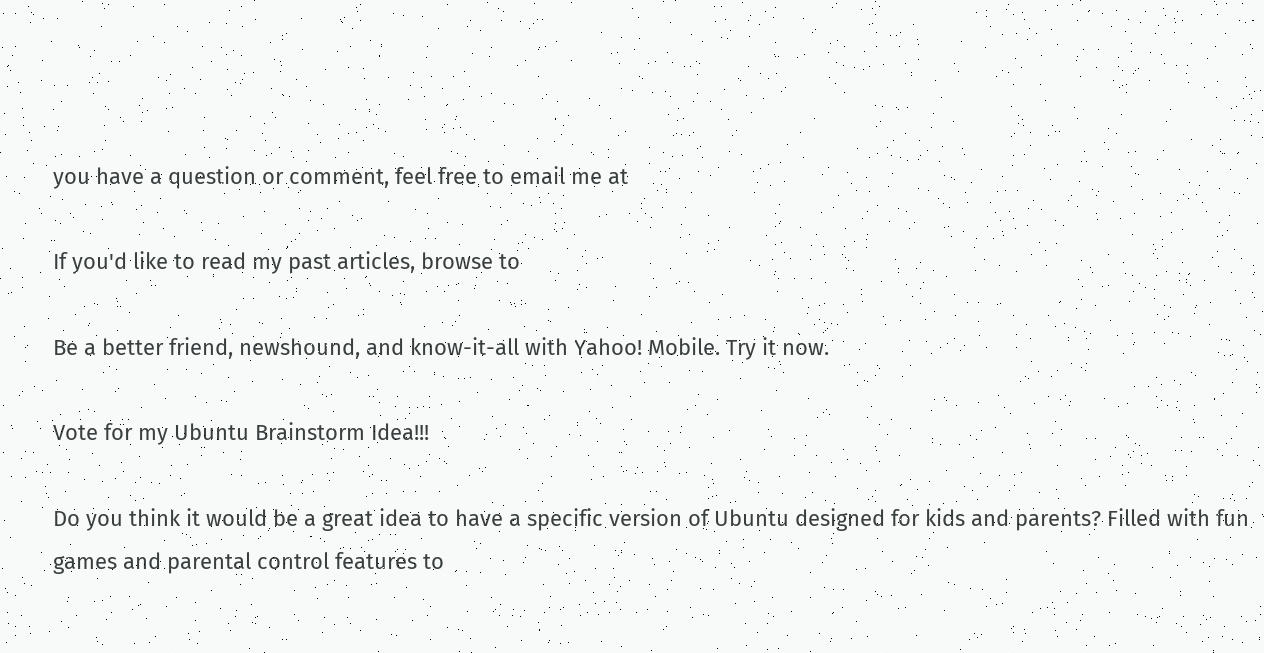you have a question or comment, feel free to email me at

If you'd like to read my past articles, browse to

Be a better friend, newshound, and know-it-all with Yahoo! Mobile. Try it now.

Vote for my Ubuntu Brainstorm Idea!!!

Do you think it would be a great idea to have a specific version of Ubuntu designed for kids and parents? Filled with fun games and parental control features to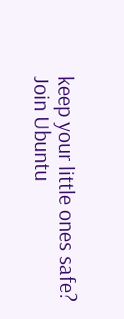keep your little ones safe? Join Ubuntu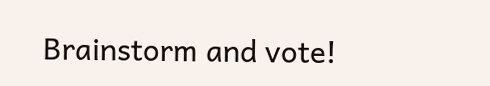Brainstorm and vote!